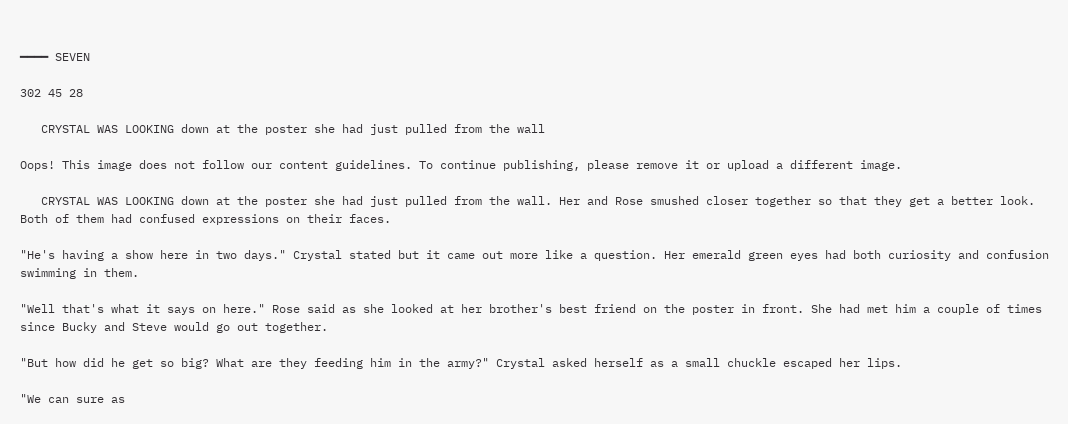━━━━ SEVEN

302 45 28

   CRYSTAL WAS LOOKING down at the poster she had just pulled from the wall

Oops! This image does not follow our content guidelines. To continue publishing, please remove it or upload a different image.

   CRYSTAL WAS LOOKING down at the poster she had just pulled from the wall. Her and Rose smushed closer together so that they get a better look. Both of them had confused expressions on their faces.

"He's having a show here in two days." Crystal stated but it came out more like a question. Her emerald green eyes had both curiosity and confusion swimming in them.

"Well that's what it says on here." Rose said as she looked at her brother's best friend on the poster in front. She had met him a couple of times since Bucky and Steve would go out together.

"But how did he get so big? What are they feeding him in the army?" Crystal asked herself as a small chuckle escaped her lips.

"We can sure as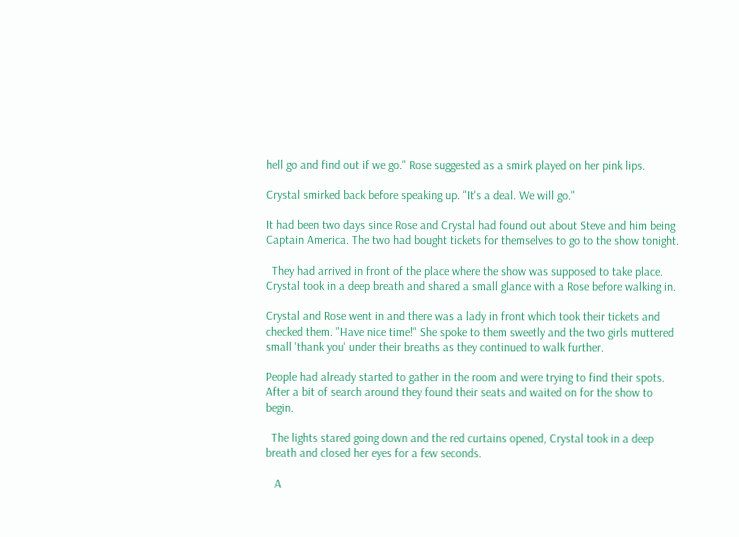hell go and find out if we go." Rose suggested as a smirk played on her pink lips.

Crystal smirked back before speaking up. "It's a deal. We will go."

It had been two days since Rose and Crystal had found out about Steve and him being Captain America. The two had bought tickets for themselves to go to the show tonight.

  They had arrived in front of the place where the show was supposed to take place. Crystal took in a deep breath and shared a small glance with a Rose before walking in.

Crystal and Rose went in and there was a lady in front which took their tickets and checked them. "Have nice time!" She spoke to them sweetly and the two girls muttered small 'thank you' under their breaths as they continued to walk further.

People had already started to gather in the room and were trying to find their spots. After a bit of search around they found their seats and waited on for the show to begin.

  The lights stared going down and the red curtains opened, Crystal took in a deep breath and closed her eyes for a few seconds.

   A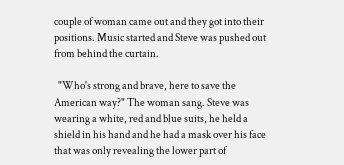couple of woman came out and they got into their positions. Music started and Steve was pushed out from behind the curtain.

  "Who's strong and brave, here to save the American way?" The woman sang. Steve was wearing a white, red and blue suits, he held a shield in his hand and he had a mask over his face that was only revealing the lower part of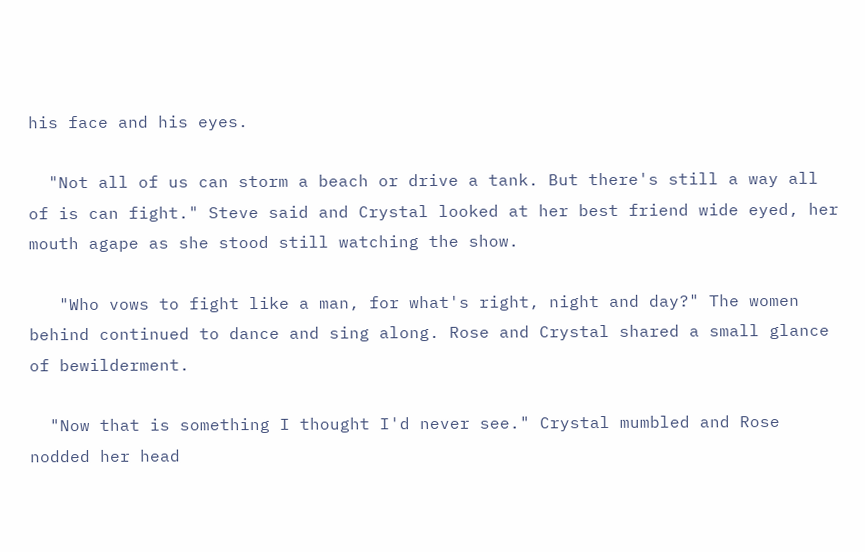his face and his eyes.

  "Not all of us can storm a beach or drive a tank. But there's still a way all of is can fight." Steve said and Crystal looked at her best friend wide eyed, her mouth agape as she stood still watching the show.

   "Who vows to fight like a man, for what's right, night and day?" The women behind continued to dance and sing along. Rose and Crystal shared a small glance of bewilderment.

  "Now that is something I thought I'd never see." Crystal mumbled and Rose nodded her head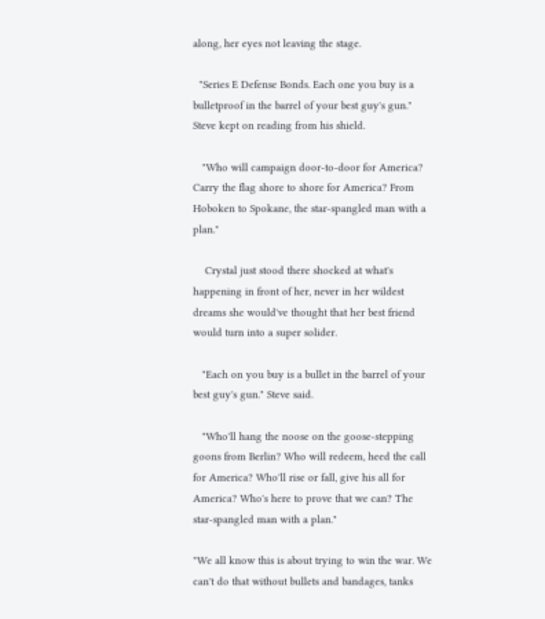along, her eyes not leaving the stage.

  "Series E Defense Bonds. Each one you buy is a bulletproof in the barrel of your best guy's gun."  Steve kept on reading from his shield.

   "Who will campaign door-to-door for America? Carry the flag shore to shore for America? From Hoboken to Spokane, the star-spangled man with a plan."

    Crystal just stood there shocked at what's happening in front of her, never in her wildest dreams she would've thought that her best friend would turn into a super solider.

   "Each on you buy is a bullet in the barrel of your best guy's gun." Steve said.

   "Who'll hang the noose on the goose-stepping goons from Berlin? Who will redeem, heed the call for America? Who'll rise or fall, give his all for America? Who's here to prove that we can? The star-spangled man with a plan."

"We all know this is about trying to win the war. We can't do that without bullets and bandages, tanks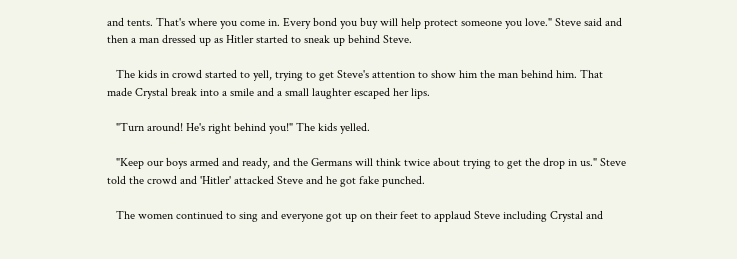and tents. That's where you come in. Every bond you buy will help protect someone you love." Steve said and then a man dressed up as Hitler started to sneak up behind Steve.

   The kids in crowd started to yell, trying to get Steve's attention to show him the man behind him. That made Crystal break into a smile and a small laughter escaped her lips.

   "Turn around! He's right behind you!" The kids yelled.

   "Keep our boys armed and ready, and the Germans will think twice about trying to get the drop in us." Steve told the crowd and 'Hitler' attacked Steve and he got fake punched.

   The women continued to sing and everyone got up on their feet to applaud Steve including Crystal and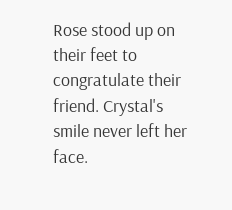Rose stood up on their feet to congratulate their friend. Crystal's smile never left her face.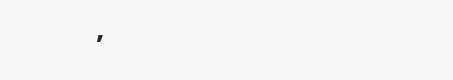,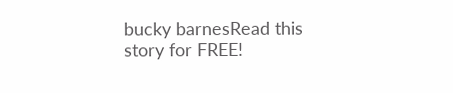bucky barnesRead this story for FREE!